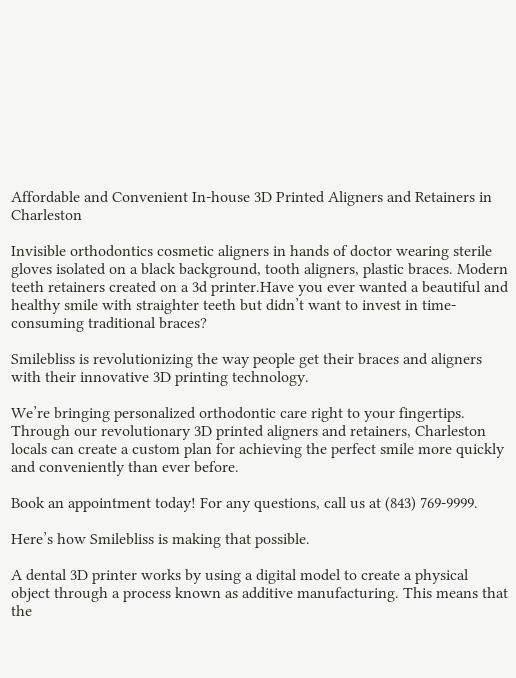Affordable and Convenient In-house 3D Printed Aligners and Retainers in Charleston

Invisible orthodontics cosmetic aligners in hands of doctor wearing sterile gloves isolated on a black background, tooth aligners, plastic braces. Modern teeth retainers created on a 3d printer.Have you ever wanted a beautiful and healthy smile with straighter teeth but didn’t want to invest in time-consuming traditional braces?

Smilebliss is revolutionizing the way people get their braces and aligners with their innovative 3D printing technology.

We’re bringing personalized orthodontic care right to your fingertips. Through our revolutionary 3D printed aligners and retainers, Charleston locals can create a custom plan for achieving the perfect smile more quickly and conveniently than ever before.

Book an appointment today! For any questions, call us at (843) 769-9999.

Here’s how Smilebliss is making that possible.

A dental 3D printer works by using a digital model to create a physical object through a process known as additive manufacturing. This means that the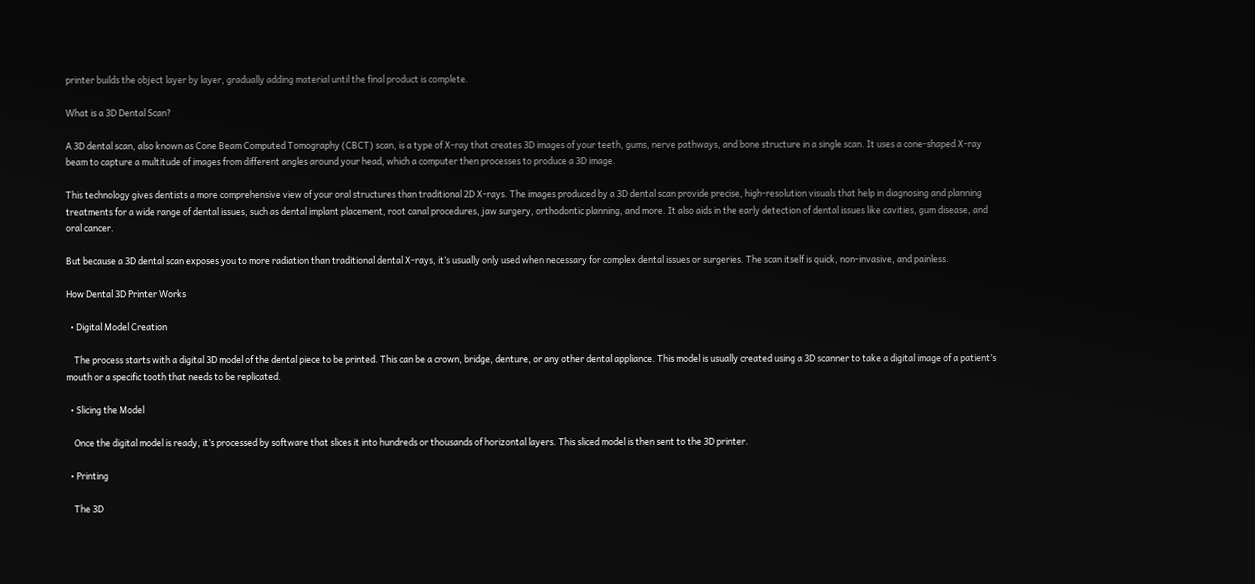printer builds the object layer by layer, gradually adding material until the final product is complete.

What is a 3D Dental Scan?

A 3D dental scan, also known as Cone Beam Computed Tomography (CBCT) scan, is a type of X-ray that creates 3D images of your teeth, gums, nerve pathways, and bone structure in a single scan. It uses a cone-shaped X-ray beam to capture a multitude of images from different angles around your head, which a computer then processes to produce a 3D image.

This technology gives dentists a more comprehensive view of your oral structures than traditional 2D X-rays. The images produced by a 3D dental scan provide precise, high-resolution visuals that help in diagnosing and planning treatments for a wide range of dental issues, such as dental implant placement, root canal procedures, jaw surgery, orthodontic planning, and more. It also aids in the early detection of dental issues like cavities, gum disease, and oral cancer.

But because a 3D dental scan exposes you to more radiation than traditional dental X-rays, it’s usually only used when necessary for complex dental issues or surgeries. The scan itself is quick, non-invasive, and painless.

How Dental 3D Printer Works

  • Digital Model Creation

    The process starts with a digital 3D model of the dental piece to be printed. This can be a crown, bridge, denture, or any other dental appliance. This model is usually created using a 3D scanner to take a digital image of a patient’s mouth or a specific tooth that needs to be replicated.

  • Slicing the Model

    Once the digital model is ready, it’s processed by software that slices it into hundreds or thousands of horizontal layers. This sliced model is then sent to the 3D printer.

  • Printing

    The 3D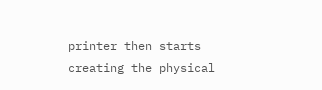printer then starts creating the physical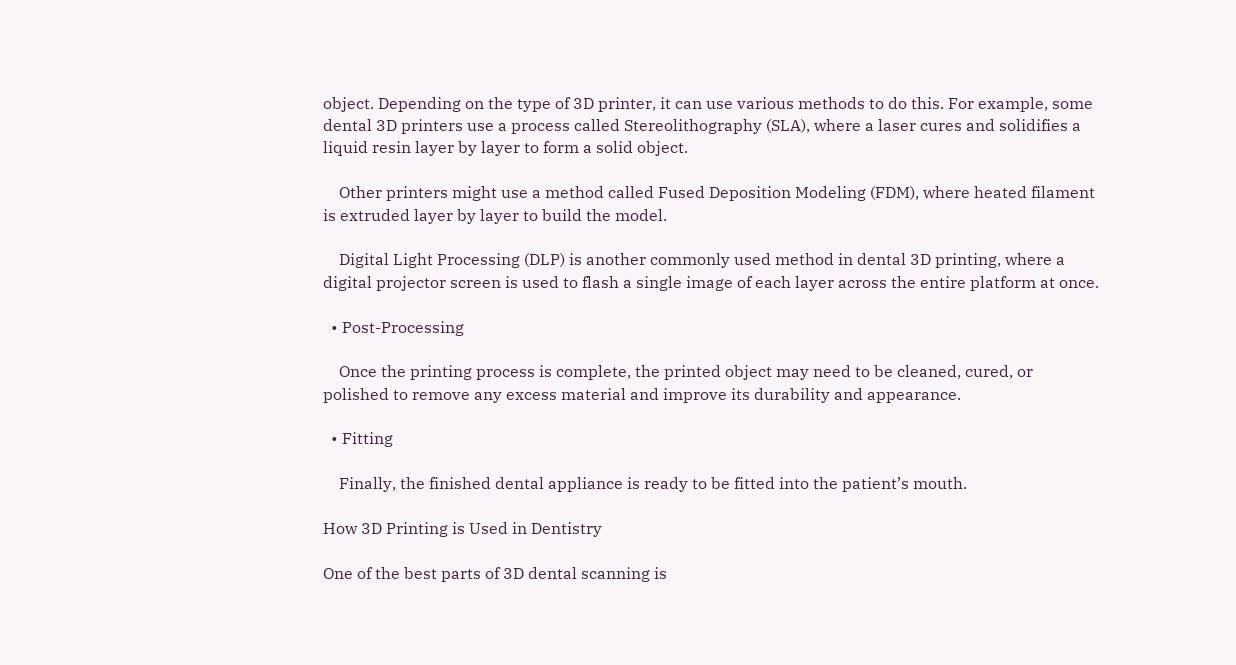object. Depending on the type of 3D printer, it can use various methods to do this. For example, some dental 3D printers use a process called Stereolithography (SLA), where a laser cures and solidifies a liquid resin layer by layer to form a solid object.

    Other printers might use a method called Fused Deposition Modeling (FDM), where heated filament is extruded layer by layer to build the model.

    Digital Light Processing (DLP) is another commonly used method in dental 3D printing, where a digital projector screen is used to flash a single image of each layer across the entire platform at once.

  • Post-Processing

    Once the printing process is complete, the printed object may need to be cleaned, cured, or polished to remove any excess material and improve its durability and appearance.

  • Fitting

    Finally, the finished dental appliance is ready to be fitted into the patient’s mouth.

How 3D Printing is Used in Dentistry

One of the best parts of 3D dental scanning is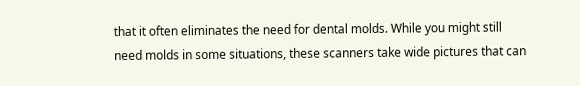that it often eliminates the need for dental molds. While you might still need molds in some situations, these scanners take wide pictures that can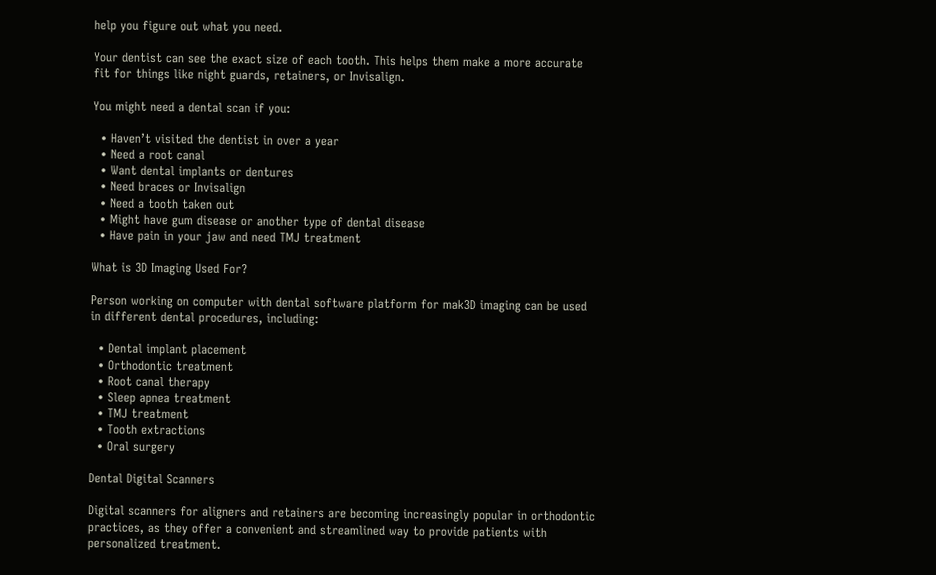help you figure out what you need.

Your dentist can see the exact size of each tooth. This helps them make a more accurate fit for things like night guards, retainers, or Invisalign.

You might need a dental scan if you:

  • Haven’t visited the dentist in over a year
  • Need a root canal
  • Want dental implants or dentures
  • Need braces or Invisalign
  • Need a tooth taken out
  • Might have gum disease or another type of dental disease
  • Have pain in your jaw and need TMJ treatment

What is 3D Imaging Used For?

Person working on computer with dental software platform for mak3D imaging can be used in different dental procedures, including:

  • Dental implant placement
  • Orthodontic treatment
  • Root canal therapy
  • Sleep apnea treatment
  • TMJ treatment
  • Tooth extractions
  • Oral surgery

Dental Digital Scanners

Digital scanners for aligners and retainers are becoming increasingly popular in orthodontic practices, as they offer a convenient and streamlined way to provide patients with personalized treatment.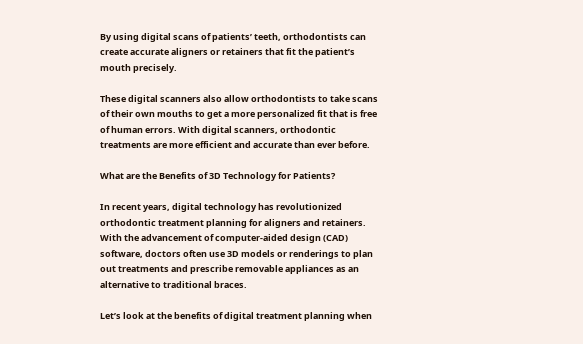By using digital scans of patients’ teeth, orthodontists can create accurate aligners or retainers that fit the patient’s mouth precisely.

These digital scanners also allow orthodontists to take scans of their own mouths to get a more personalized fit that is free of human errors. With digital scanners, orthodontic treatments are more efficient and accurate than ever before.

What are the Benefits of 3D Technology for Patients?

In recent years, digital technology has revolutionized orthodontic treatment planning for aligners and retainers. With the advancement of computer-aided design (CAD) software, doctors often use 3D models or renderings to plan out treatments and prescribe removable appliances as an alternative to traditional braces.

Let’s look at the benefits of digital treatment planning when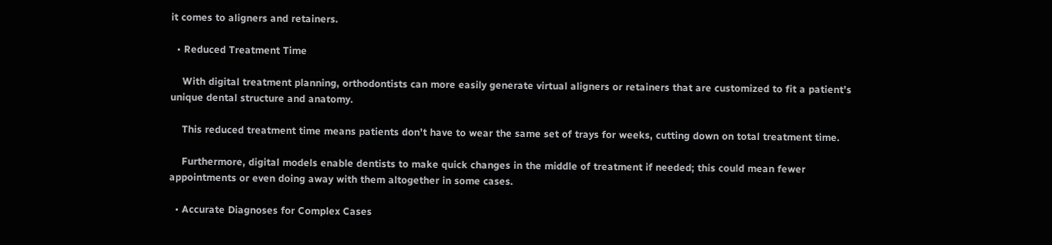it comes to aligners and retainers.

  • Reduced Treatment Time

    With digital treatment planning, orthodontists can more easily generate virtual aligners or retainers that are customized to fit a patient’s unique dental structure and anatomy.

    This reduced treatment time means patients don’t have to wear the same set of trays for weeks, cutting down on total treatment time.

    Furthermore, digital models enable dentists to make quick changes in the middle of treatment if needed; this could mean fewer appointments or even doing away with them altogether in some cases.

  • Accurate Diagnoses for Complex Cases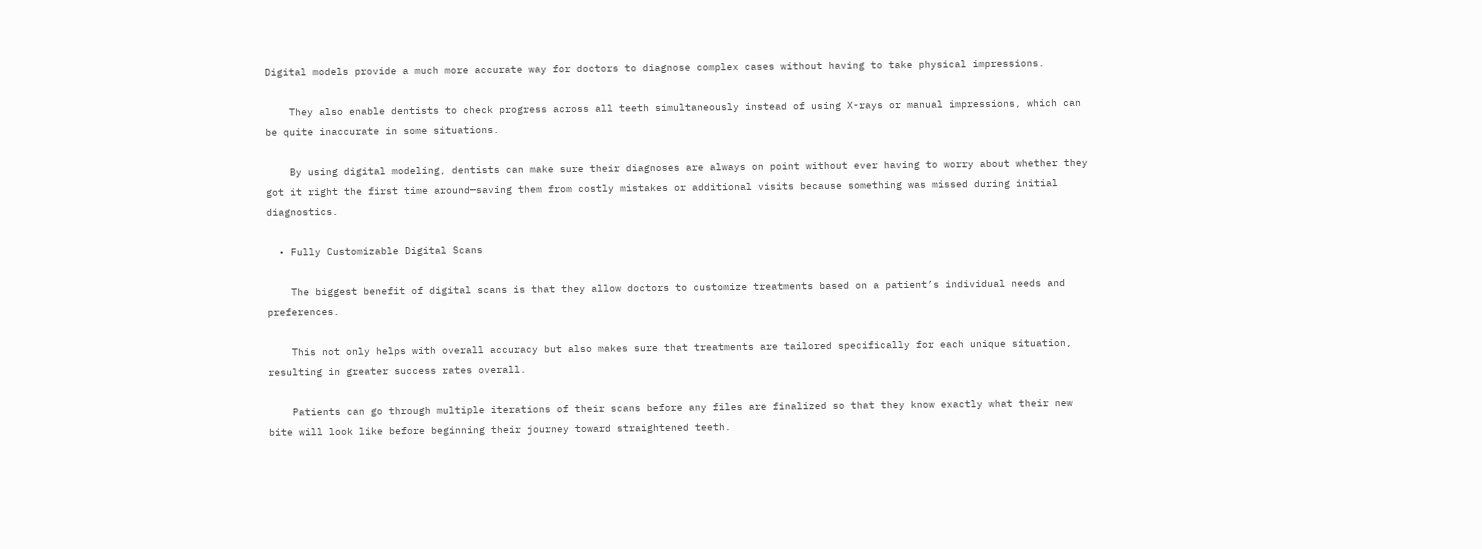Digital models provide a much more accurate way for doctors to diagnose complex cases without having to take physical impressions.

    They also enable dentists to check progress across all teeth simultaneously instead of using X-rays or manual impressions, which can be quite inaccurate in some situations.

    By using digital modeling, dentists can make sure their diagnoses are always on point without ever having to worry about whether they got it right the first time around—saving them from costly mistakes or additional visits because something was missed during initial diagnostics.

  • Fully Customizable Digital Scans

    The biggest benefit of digital scans is that they allow doctors to customize treatments based on a patient’s individual needs and preferences.

    This not only helps with overall accuracy but also makes sure that treatments are tailored specifically for each unique situation, resulting in greater success rates overall.

    Patients can go through multiple iterations of their scans before any files are finalized so that they know exactly what their new bite will look like before beginning their journey toward straightened teeth.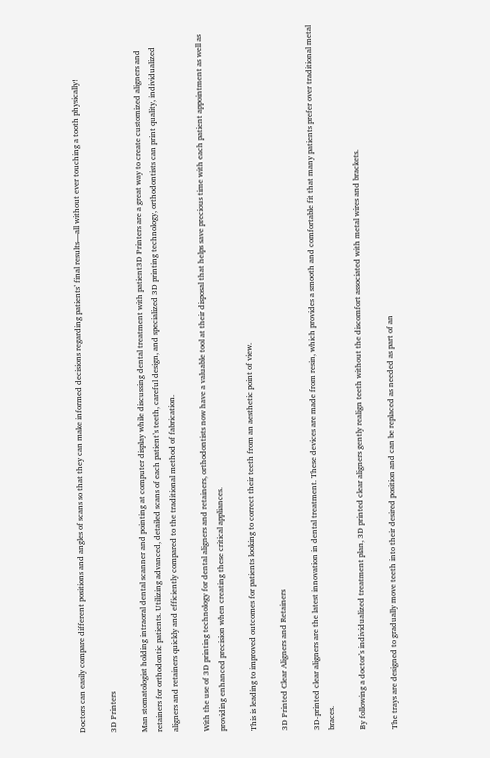Doctors can easily compare different positions and angles of scans so that they can make informed decisions regarding patients’ final results—all without ever touching a tooth physically!

3D Printers

Man stomatologist holding intraoral dental scanner and pointing at computer display while discussing dental treatment with patient3D Printers are a great way to create customized aligners and retainers for orthodontic patients. Utilizing advanced, detailed scans of each patient’s teeth, careful design, and specialized 3D printing technology, orthodontists can print quality, individualized aligners and retainers quickly and efficiently compared to the traditional method of fabrication.

With the use of 3D printing technology for dental aligners and retainers, orthodontists now have a valuable tool at their disposal that helps save precious time with each patient appointment as well as providing enhanced precision when creating these critical appliances.

This is leading to improved outcomes for patients looking to correct their teeth from an aesthetic point of view.

3D Printed Clear Aligners and Retainers

3D-printed clear aligners are the latest innovation in dental treatment. These devices are made from resin, which provides a smooth and comfortable fit that many patients prefer over traditional metal braces.

By following a doctor’s individualized treatment plan, 3D printed clear aligners gently realign teeth without the discomfort associated with metal wires and brackets.

The trays are designed to gradually move teeth into their desired position and can be replaced as needed as part of an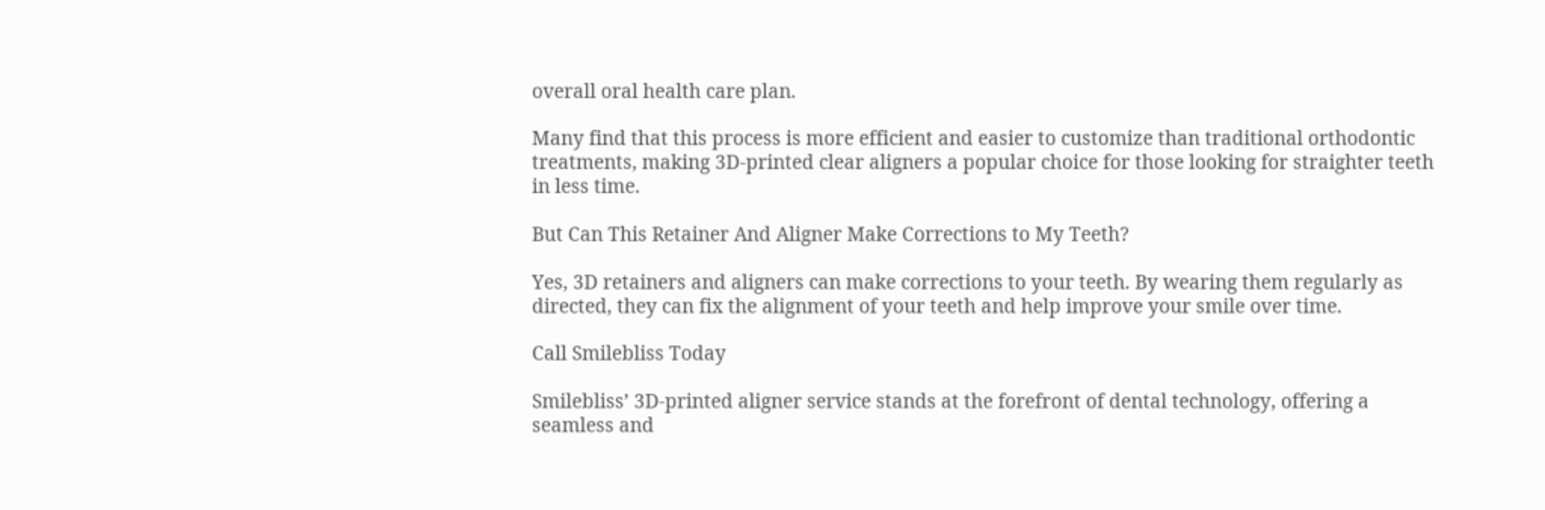overall oral health care plan.

Many find that this process is more efficient and easier to customize than traditional orthodontic treatments, making 3D-printed clear aligners a popular choice for those looking for straighter teeth in less time.

But Can This Retainer And Aligner Make Corrections to My Teeth?

Yes, 3D retainers and aligners can make corrections to your teeth. By wearing them regularly as directed, they can fix the alignment of your teeth and help improve your smile over time.

Call Smilebliss Today

Smilebliss’ 3D-printed aligner service stands at the forefront of dental technology, offering a seamless and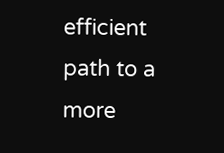efficient path to a more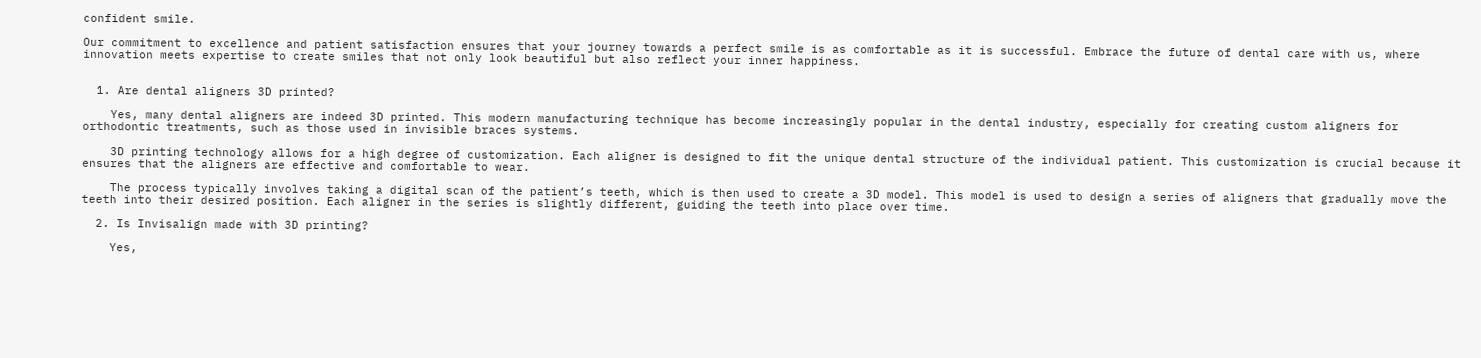confident smile.

Our commitment to excellence and patient satisfaction ensures that your journey towards a perfect smile is as comfortable as it is successful. Embrace the future of dental care with us, where innovation meets expertise to create smiles that not only look beautiful but also reflect your inner happiness.


  1. Are dental aligners 3D printed?

    Yes, many dental aligners are indeed 3D printed. This modern manufacturing technique has become increasingly popular in the dental industry, especially for creating custom aligners for orthodontic treatments, such as those used in invisible braces systems.

    3D printing technology allows for a high degree of customization. Each aligner is designed to fit the unique dental structure of the individual patient. This customization is crucial because it ensures that the aligners are effective and comfortable to wear.

    The process typically involves taking a digital scan of the patient’s teeth, which is then used to create a 3D model. This model is used to design a series of aligners that gradually move the teeth into their desired position. Each aligner in the series is slightly different, guiding the teeth into place over time.

  2. Is Invisalign made with 3D printing?

    Yes,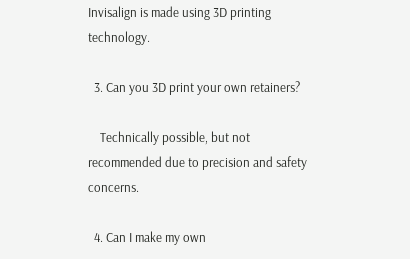Invisalign is made using 3D printing technology.

  3. Can you 3D print your own retainers?

    Technically possible, but not recommended due to precision and safety concerns.

  4. Can I make my own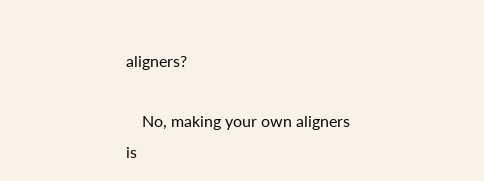aligners?

    No, making your own aligners is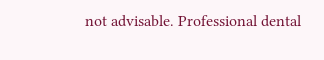not advisable. Professional dental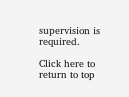supervision is required.

Click here to return to top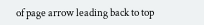of page arrow leading back to top